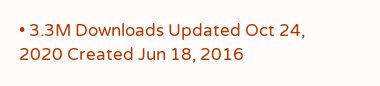• 3.3M Downloads Updated Oct 24, 2020 Created Jun 18, 2016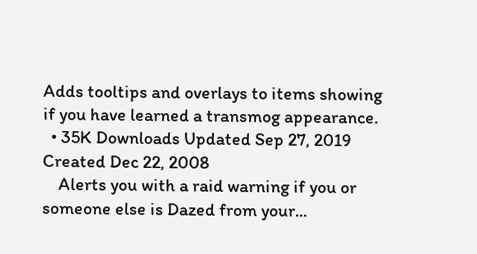Adds tooltips and overlays to items showing if you have learned a transmog appearance.
  • 35K Downloads Updated Sep 27, 2019 Created Dec 22, 2008
    Alerts you with a raid warning if you or someone else is Dazed from your...